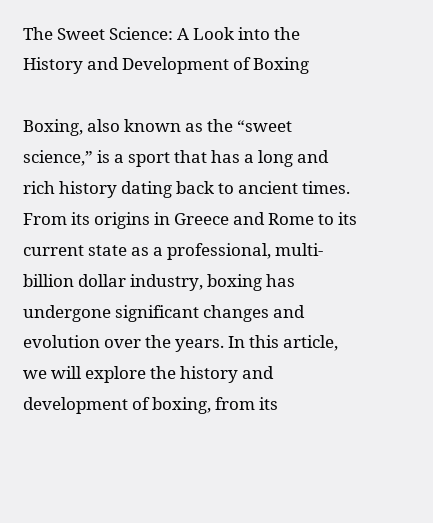The Sweet Science: A Look into the History and Development of Boxing

Boxing, also known as the “sweet science,” is a sport that has a long and rich history dating back to ancient times. From its origins in Greece and Rome to its current state as a professional, multi-billion dollar industry, boxing has undergone significant changes and evolution over the years. In this article, we will explore the history and development of boxing, from its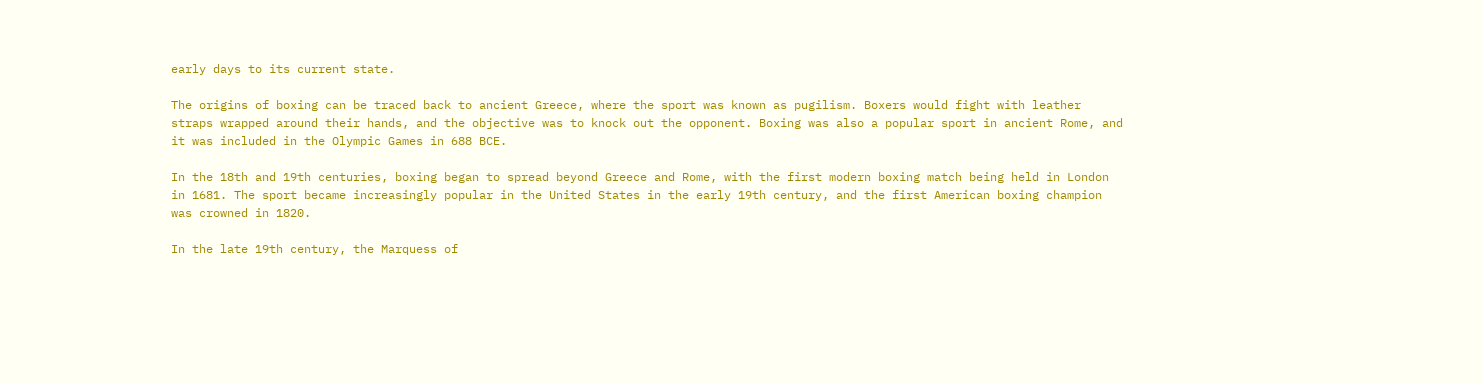early days to its current state.

The origins of boxing can be traced back to ancient Greece, where the sport was known as pugilism. Boxers would fight with leather straps wrapped around their hands, and the objective was to knock out the opponent. Boxing was also a popular sport in ancient Rome, and it was included in the Olympic Games in 688 BCE.

In the 18th and 19th centuries, boxing began to spread beyond Greece and Rome, with the first modern boxing match being held in London in 1681. The sport became increasingly popular in the United States in the early 19th century, and the first American boxing champion was crowned in 1820.

In the late 19th century, the Marquess of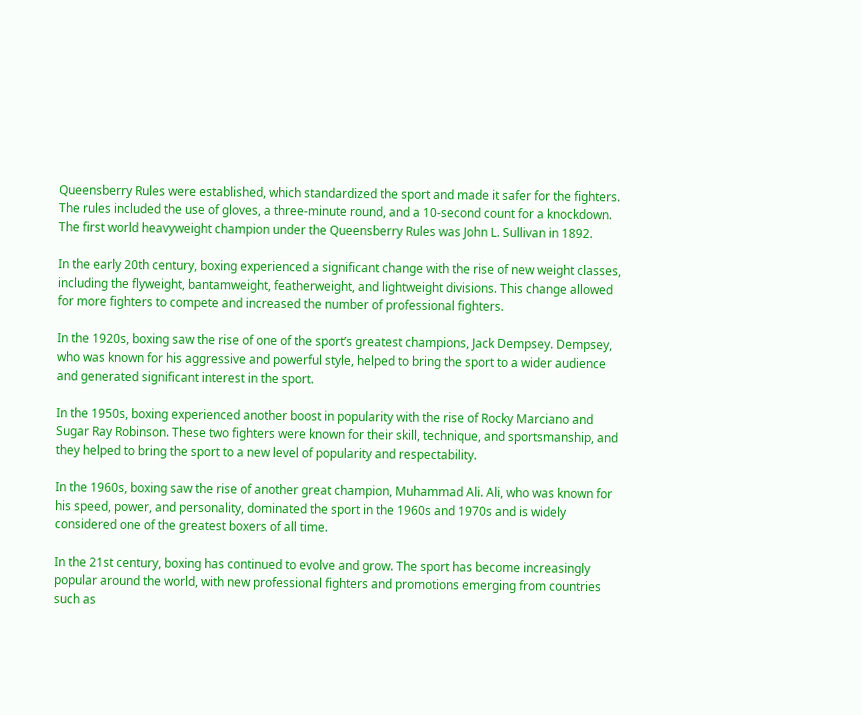Queensberry Rules were established, which standardized the sport and made it safer for the fighters. The rules included the use of gloves, a three-minute round, and a 10-second count for a knockdown. The first world heavyweight champion under the Queensberry Rules was John L. Sullivan in 1892.

In the early 20th century, boxing experienced a significant change with the rise of new weight classes, including the flyweight, bantamweight, featherweight, and lightweight divisions. This change allowed for more fighters to compete and increased the number of professional fighters.

In the 1920s, boxing saw the rise of one of the sport’s greatest champions, Jack Dempsey. Dempsey, who was known for his aggressive and powerful style, helped to bring the sport to a wider audience and generated significant interest in the sport.

In the 1950s, boxing experienced another boost in popularity with the rise of Rocky Marciano and Sugar Ray Robinson. These two fighters were known for their skill, technique, and sportsmanship, and they helped to bring the sport to a new level of popularity and respectability.

In the 1960s, boxing saw the rise of another great champion, Muhammad Ali. Ali, who was known for his speed, power, and personality, dominated the sport in the 1960s and 1970s and is widely considered one of the greatest boxers of all time.

In the 21st century, boxing has continued to evolve and grow. The sport has become increasingly popular around the world, with new professional fighters and promotions emerging from countries such as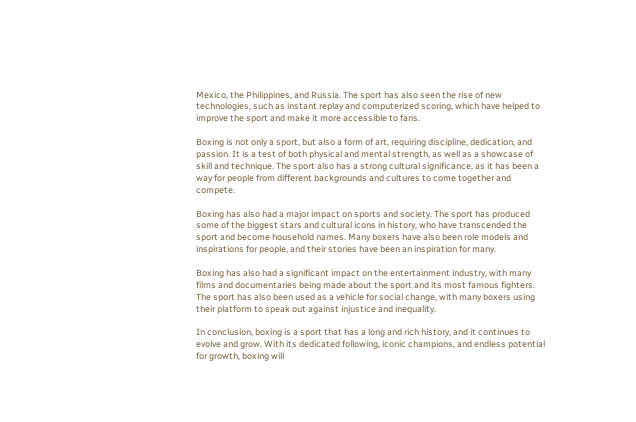Mexico, the Philippines, and Russia. The sport has also seen the rise of new technologies, such as instant replay and computerized scoring, which have helped to improve the sport and make it more accessible to fans.

Boxing is not only a sport, but also a form of art, requiring discipline, dedication, and passion. It is a test of both physical and mental strength, as well as a showcase of skill and technique. The sport also has a strong cultural significance, as it has been a way for people from different backgrounds and cultures to come together and compete.

Boxing has also had a major impact on sports and society. The sport has produced some of the biggest stars and cultural icons in history, who have transcended the sport and become household names. Many boxers have also been role models and inspirations for people, and their stories have been an inspiration for many.

Boxing has also had a significant impact on the entertainment industry, with many films and documentaries being made about the sport and its most famous fighters. The sport has also been used as a vehicle for social change, with many boxers using their platform to speak out against injustice and inequality.

In conclusion, boxing is a sport that has a long and rich history, and it continues to evolve and grow. With its dedicated following, iconic champions, and endless potential for growth, boxing will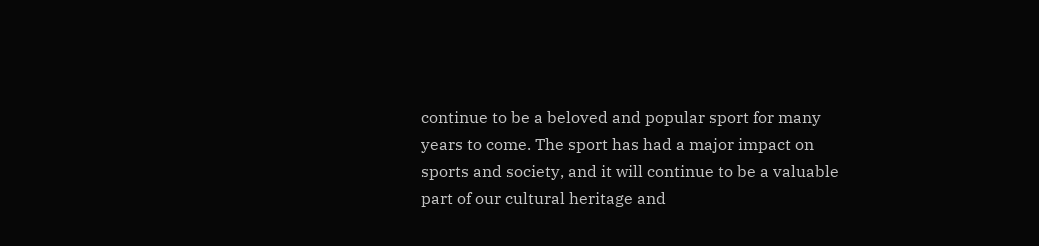continue to be a beloved and popular sport for many years to come. The sport has had a major impact on sports and society, and it will continue to be a valuable part of our cultural heritage and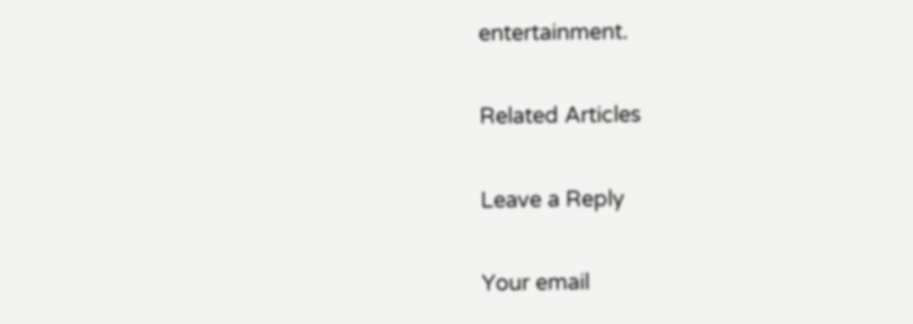entertainment.

Related Articles

Leave a Reply

Your email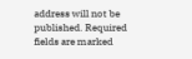address will not be published. Required fields are marked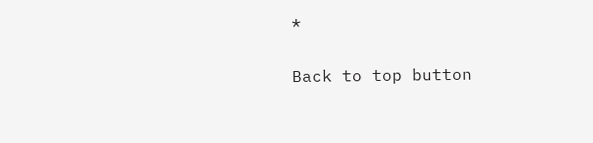*

Back to top button